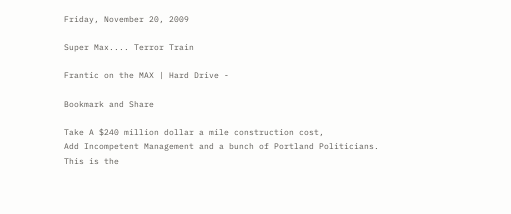Friday, November 20, 2009

Super Max.... Terror Train

Frantic on the MAX | Hard Drive -

Bookmark and Share

Take A $240 million dollar a mile construction cost,
Add Incompetent Management and a bunch of Portland Politicians.
This is the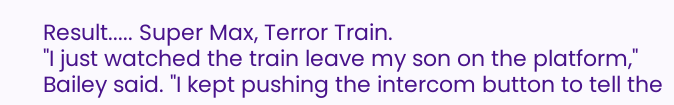Result..... Super Max, Terror Train.
"I just watched the train leave my son on the platform," Bailey said. "I kept pushing the intercom button to tell the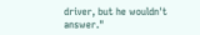driver, but he wouldn't answer."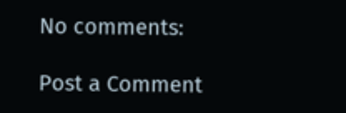No comments:

Post a Comment